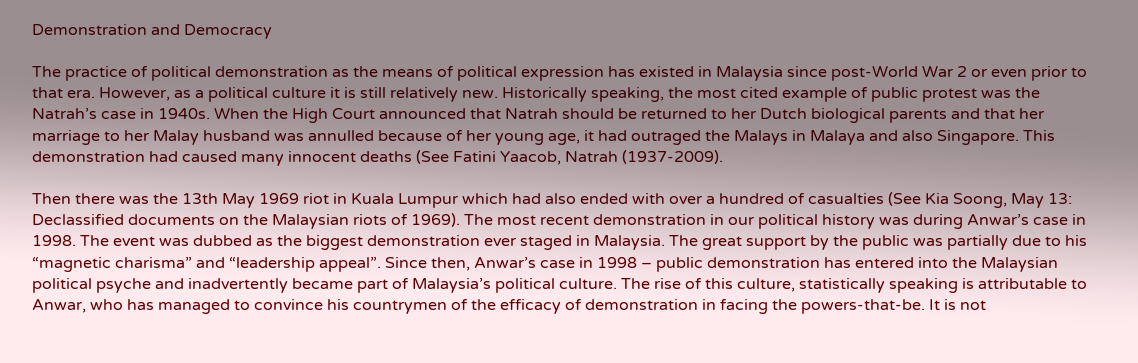Demonstration and Democracy

The practice of political demonstration as the means of political expression has existed in Malaysia since post-World War 2 or even prior to that era. However, as a political culture it is still relatively new. Historically speaking, the most cited example of public protest was the Natrah’s case in 1940s. When the High Court announced that Natrah should be returned to her Dutch biological parents and that her marriage to her Malay husband was annulled because of her young age, it had outraged the Malays in Malaya and also Singapore. This demonstration had caused many innocent deaths (See Fatini Yaacob, Natrah (1937-2009).

Then there was the 13th May 1969 riot in Kuala Lumpur which had also ended with over a hundred of casualties (See Kia Soong, May 13: Declassified documents on the Malaysian riots of 1969). The most recent demonstration in our political history was during Anwar’s case in 1998. The event was dubbed as the biggest demonstration ever staged in Malaysia. The great support by the public was partially due to his “magnetic charisma” and “leadership appeal”. Since then, Anwar’s case in 1998 – public demonstration has entered into the Malaysian political psyche and inadvertently became part of Malaysia’s political culture. The rise of this culture, statistically speaking is attributable to Anwar, who has managed to convince his countrymen of the efficacy of demonstration in facing the powers-that-be. It is not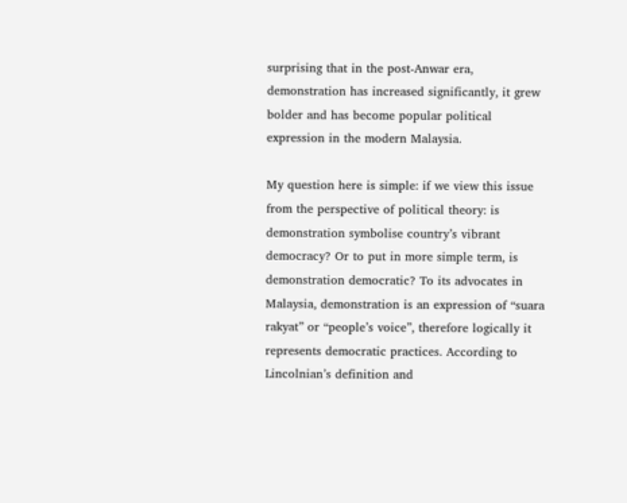surprising that in the post-Anwar era, demonstration has increased significantly, it grew bolder and has become popular political expression in the modern Malaysia.

My question here is simple: if we view this issue from the perspective of political theory: is demonstration symbolise country’s vibrant democracy? Or to put in more simple term, is demonstration democratic? To its advocates in Malaysia, demonstration is an expression of “suara rakyat” or “people’s voice”, therefore logically it represents democratic practices. According to Lincolnian’s definition and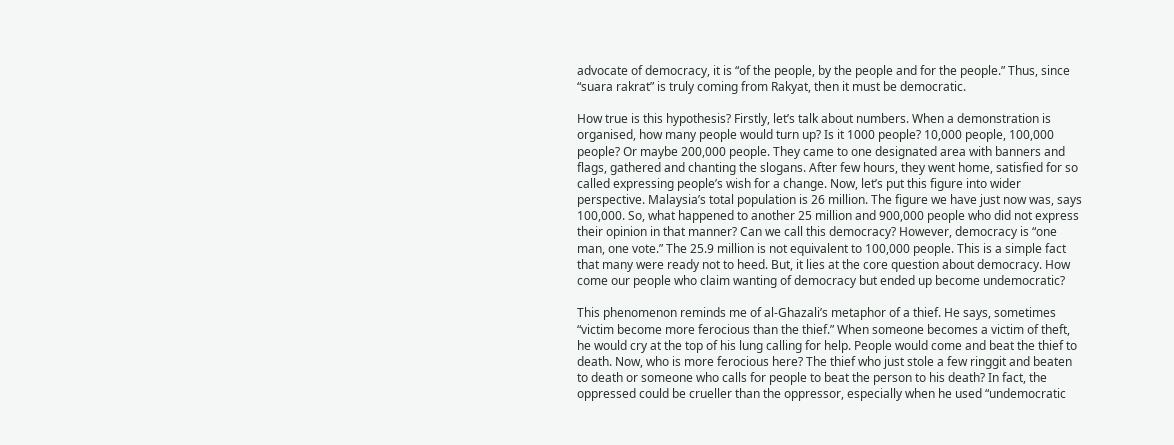advocate of democracy, it is “of the people, by the people and for the people.” Thus, since “suara rakrat” is truly coming from Rakyat, then it must be democratic.

How true is this hypothesis? Firstly, let’s talk about numbers. When a demonstration is organised, how many people would turn up? Is it 1000 people? 10,000 people, 100,000 people? Or maybe 200,000 people. They came to one designated area with banners and flags, gathered and chanting the slogans. After few hours, they went home, satisfied for so called expressing people’s wish for a change. Now, let’s put this figure into wider perspective. Malaysia’s total population is 26 million. The figure we have just now was, says 100,000. So, what happened to another 25 million and 900,000 people who did not express their opinion in that manner? Can we call this democracy? However, democracy is “one man, one vote.” The 25.9 million is not equivalent to 100,000 people. This is a simple fact that many were ready not to heed. But, it lies at the core question about democracy. How come our people who claim wanting of democracy but ended up become undemocratic?

This phenomenon reminds me of al-Ghazali’s metaphor of a thief. He says, sometimes “victim become more ferocious than the thief.” When someone becomes a victim of theft, he would cry at the top of his lung calling for help. People would come and beat the thief to death. Now, who is more ferocious here? The thief who just stole a few ringgit and beaten to death or someone who calls for people to beat the person to his death? In fact, the oppressed could be crueller than the oppressor, especially when he used “undemocratic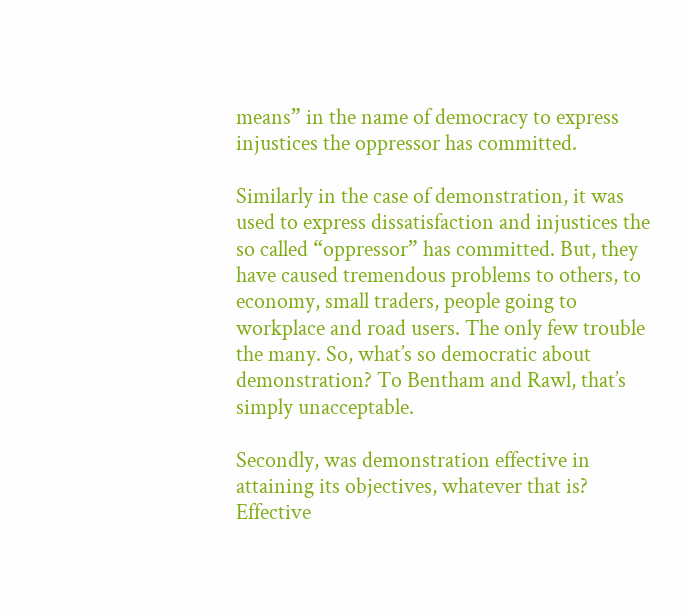means” in the name of democracy to express injustices the oppressor has committed.

Similarly in the case of demonstration, it was used to express dissatisfaction and injustices the so called “oppressor” has committed. But, they have caused tremendous problems to others, to economy, small traders, people going to workplace and road users. The only few trouble the many. So, what’s so democratic about demonstration? To Bentham and Rawl, that’s simply unacceptable.

Secondly, was demonstration effective in attaining its objectives, whatever that is? Effective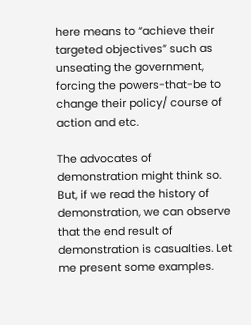here means to “achieve their targeted objectives” such as unseating the government, forcing the powers-that-be to change their policy/ course of action and etc.

The advocates of demonstration might think so. But, if we read the history of demonstration, we can observe that the end result of demonstration is casualties. Let me present some examples.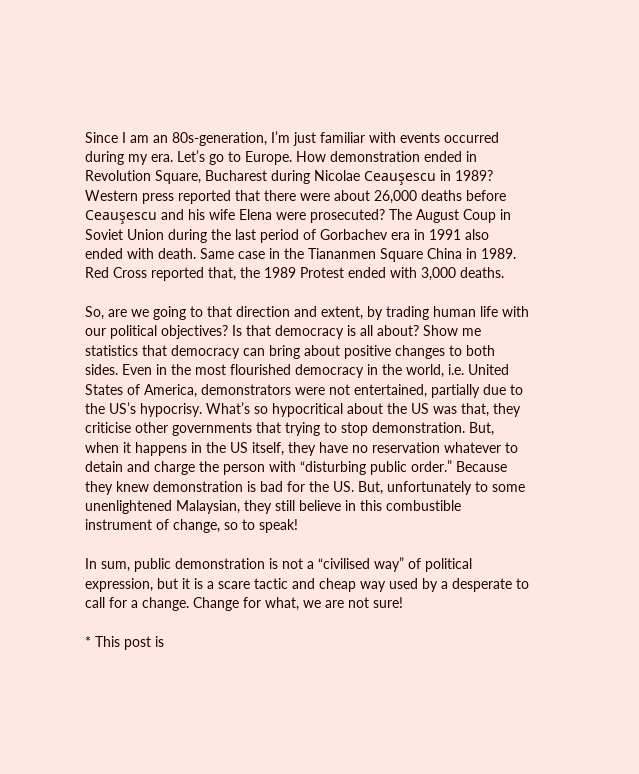Since I am an 80s-generation, I’m just familiar with events occurred during my era. Let’s go to Europe. How demonstration ended in Revolution Square, Bucharest during Nicolae Ceauşescu in 1989? Western press reported that there were about 26,000 deaths before Ceauşescu and his wife Elena were prosecuted? The August Coup in Soviet Union during the last period of Gorbachev era in 1991 also ended with death. Same case in the Tiananmen Square China in 1989. Red Cross reported that, the 1989 Protest ended with 3,000 deaths.

So, are we going to that direction and extent, by trading human life with our political objectives? Is that democracy is all about? Show me statistics that democracy can bring about positive changes to both sides. Even in the most flourished democracy in the world, i.e. United States of America, demonstrators were not entertained, partially due to the US’s hypocrisy. What’s so hypocritical about the US was that, they criticise other governments that trying to stop demonstration. But, when it happens in the US itself, they have no reservation whatever to detain and charge the person with “disturbing public order.” Because they knew demonstration is bad for the US. But, unfortunately to some unenlightened Malaysian, they still believe in this combustible instrument of change, so to speak!

In sum, public demonstration is not a “civilised way” of political expression, but it is a scare tactic and cheap way used by a desperate to call for a change. Change for what, we are not sure!

* This post is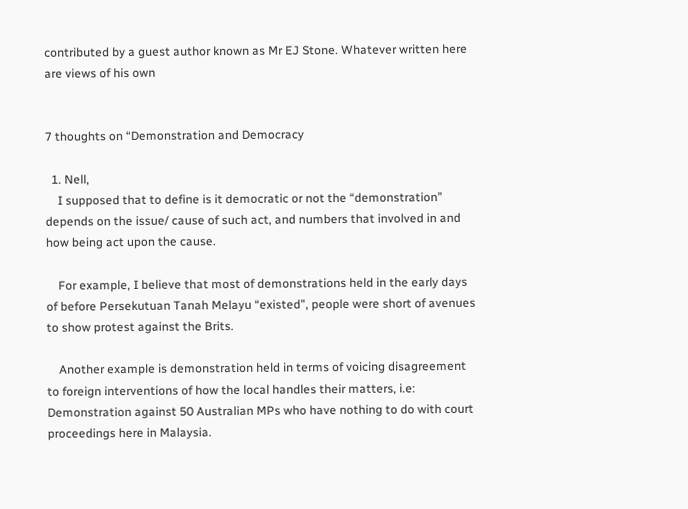contributed by a guest author known as Mr EJ Stone. Whatever written here are views of his own


7 thoughts on “Demonstration and Democracy

  1. Nell,
    I supposed that to define is it democratic or not the “demonstration” depends on the issue/ cause of such act, and numbers that involved in and how being act upon the cause.

    For example, I believe that most of demonstrations held in the early days of before Persekutuan Tanah Melayu “existed”, people were short of avenues to show protest against the Brits.

    Another example is demonstration held in terms of voicing disagreement to foreign interventions of how the local handles their matters, i.e: Demonstration against 50 Australian MPs who have nothing to do with court proceedings here in Malaysia.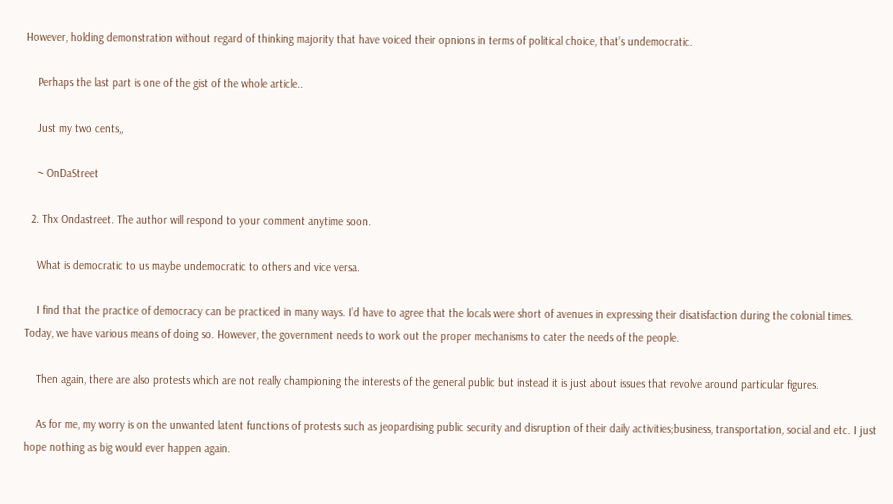However, holding demonstration without regard of thinking majority that have voiced their opnions in terms of political choice, that’s undemocratic.

    Perhaps the last part is one of the gist of the whole article..

    Just my two cents,,

    ~ OnDaStreet

  2. Thx Ondastreet. The author will respond to your comment anytime soon.

    What is democratic to us maybe undemocratic to others and vice versa.

    I find that the practice of democracy can be practiced in many ways. I’d have to agree that the locals were short of avenues in expressing their disatisfaction during the colonial times. Today, we have various means of doing so. However, the government needs to work out the proper mechanisms to cater the needs of the people.

    Then again, there are also protests which are not really championing the interests of the general public but instead it is just about issues that revolve around particular figures.

    As for me, my worry is on the unwanted latent functions of protests such as jeopardising public security and disruption of their daily activities;business, transportation, social and etc. I just hope nothing as big would ever happen again.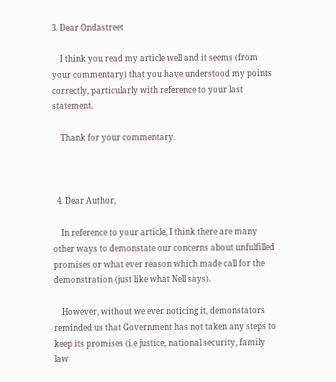3. Dear Ondastreet

    I think you read my article well and it seems (from your commentary) that you have understood my points correctly, particularly with reference to your last statement.

    Thank for your commentary.



  4. Dear Author,

    In reference to your article, I think there are many other ways to demonstate our concerns about unfulfilled promises or what ever reason which made call for the demonstration (just like what Nell says).

    However, without we ever noticing it, demonstators reminded us that Government has not taken any steps to keep its promises (i.e justice, national security, family law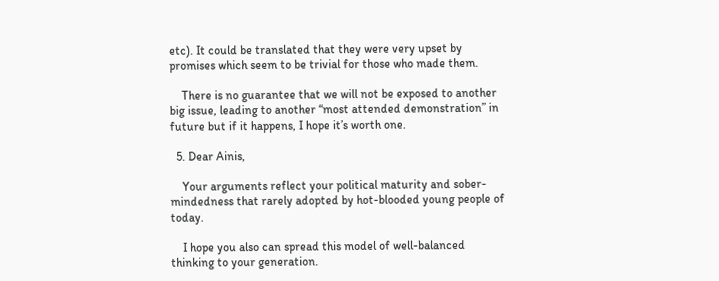etc). It could be translated that they were very upset by promises which seem to be trivial for those who made them.

    There is no guarantee that we will not be exposed to another big issue, leading to another “most attended demonstration” in future but if it happens, I hope it’s worth one.

  5. Dear Ainis,

    Your arguments reflect your political maturity and sober-mindedness that rarely adopted by hot-blooded young people of today.

    I hope you also can spread this model of well-balanced thinking to your generation.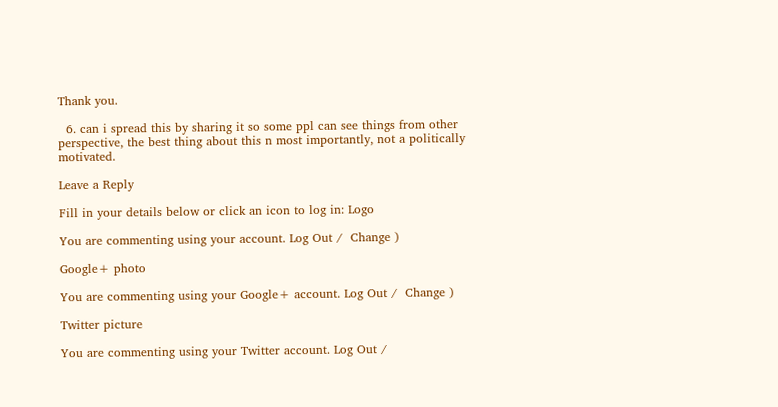Thank you.

  6. can i spread this by sharing it so some ppl can see things from other perspective, the best thing about this n most importantly, not a politically motivated.

Leave a Reply

Fill in your details below or click an icon to log in: Logo

You are commenting using your account. Log Out /  Change )

Google+ photo

You are commenting using your Google+ account. Log Out /  Change )

Twitter picture

You are commenting using your Twitter account. Log Out /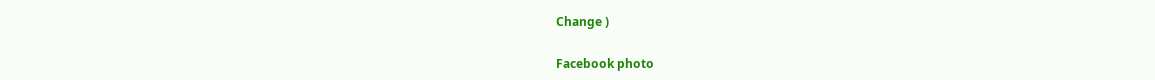Change )

Facebook photo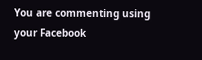You are commenting using your Facebook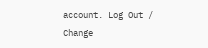account. Log Out /  Change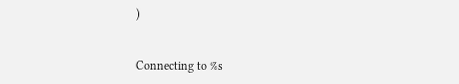)


Connecting to %s